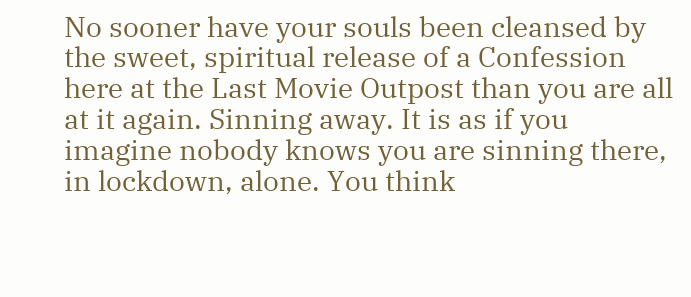No sooner have your souls been cleansed by the sweet, spiritual release of a Confession here at the Last Movie Outpost than you are all at it again. Sinning away. It is as if you imagine nobody knows you are sinning there, in lockdown, alone. You think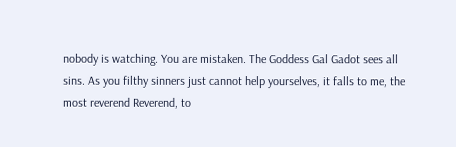nobody is watching. You are mistaken. The Goddess Gal Gadot sees all sins. As you filthy sinners just cannot help yourselves, it falls to me, the most reverend Reverend, to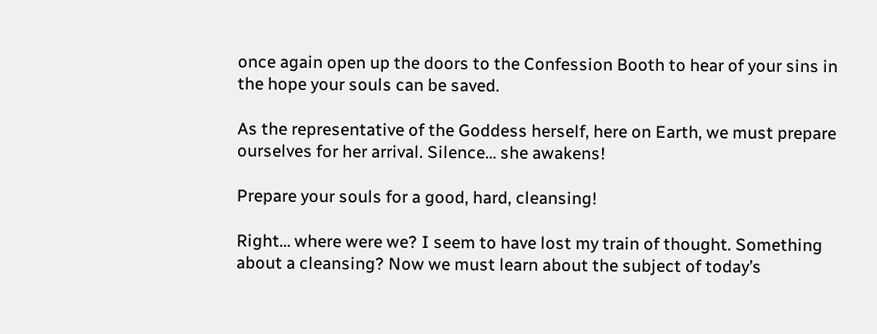once again open up the doors to the Confession Booth to hear of your sins in the hope your souls can be saved.

As the representative of the Goddess herself, here on Earth, we must prepare ourselves for her arrival. Silence… she awakens!

Prepare your souls for a good, hard, cleansing!

Right… where were we? I seem to have lost my train of thought. Something about a cleansing? Now we must learn about the subject of today’s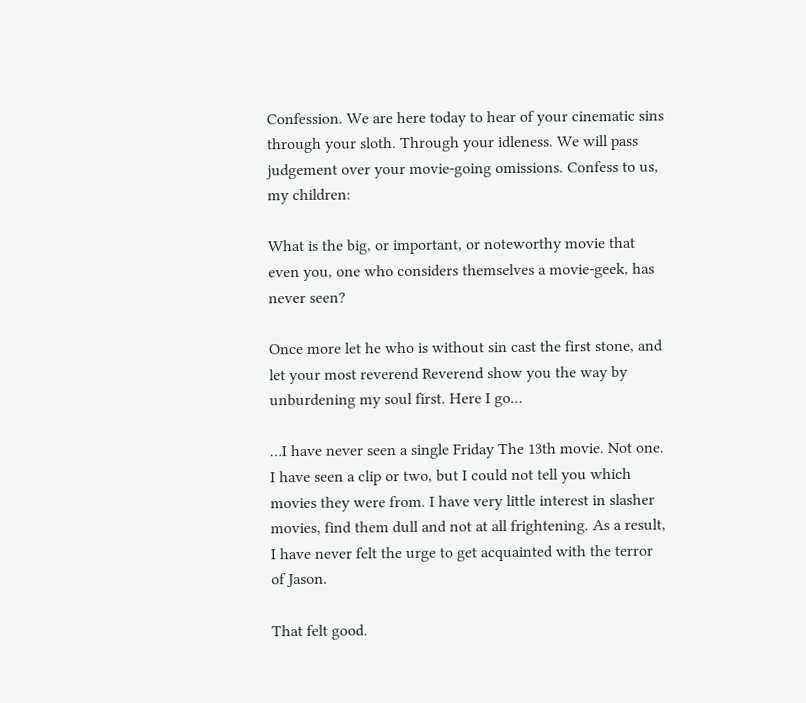Confession. We are here today to hear of your cinematic sins through your sloth. Through your idleness. We will pass judgement over your movie-going omissions. Confess to us, my children:

What is the big, or important, or noteworthy movie that even you, one who considers themselves a movie-geek, has never seen?

Once more let he who is without sin cast the first stone, and let your most reverend Reverend show you the way by unburdening my soul first. Here I go…

…I have never seen a single Friday The 13th movie. Not one. I have seen a clip or two, but I could not tell you which movies they were from. I have very little interest in slasher movies, find them dull and not at all frightening. As a result, I have never felt the urge to get acquainted with the terror of Jason.

That felt good.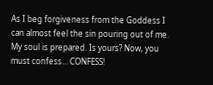As I beg forgiveness from the Goddess I can almost feel the sin pouring out of me. My soul is prepared. Is yours? Now, you must confess… CONFESS!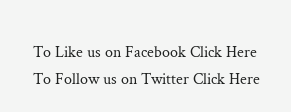To Like us on Facebook Click Here
To Follow us on Twitter Click Here